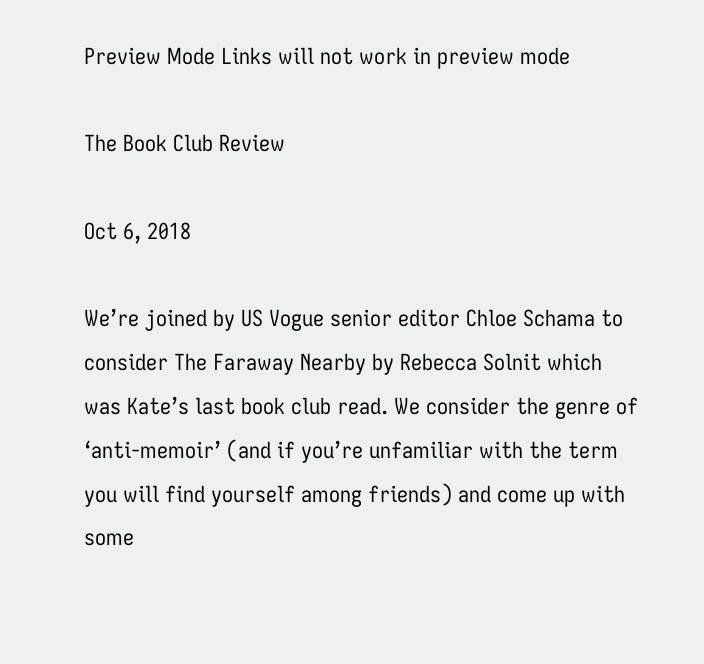Preview Mode Links will not work in preview mode

The Book Club Review

Oct 6, 2018

We’re joined by US Vogue senior editor Chloe Schama to consider The Faraway Nearby by Rebecca Solnit which was Kate’s last book club read. We consider the genre of ‘anti-memoir’ (and if you’re unfamiliar with the term you will find yourself among friends) and come up with some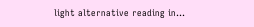light alternative reading in...